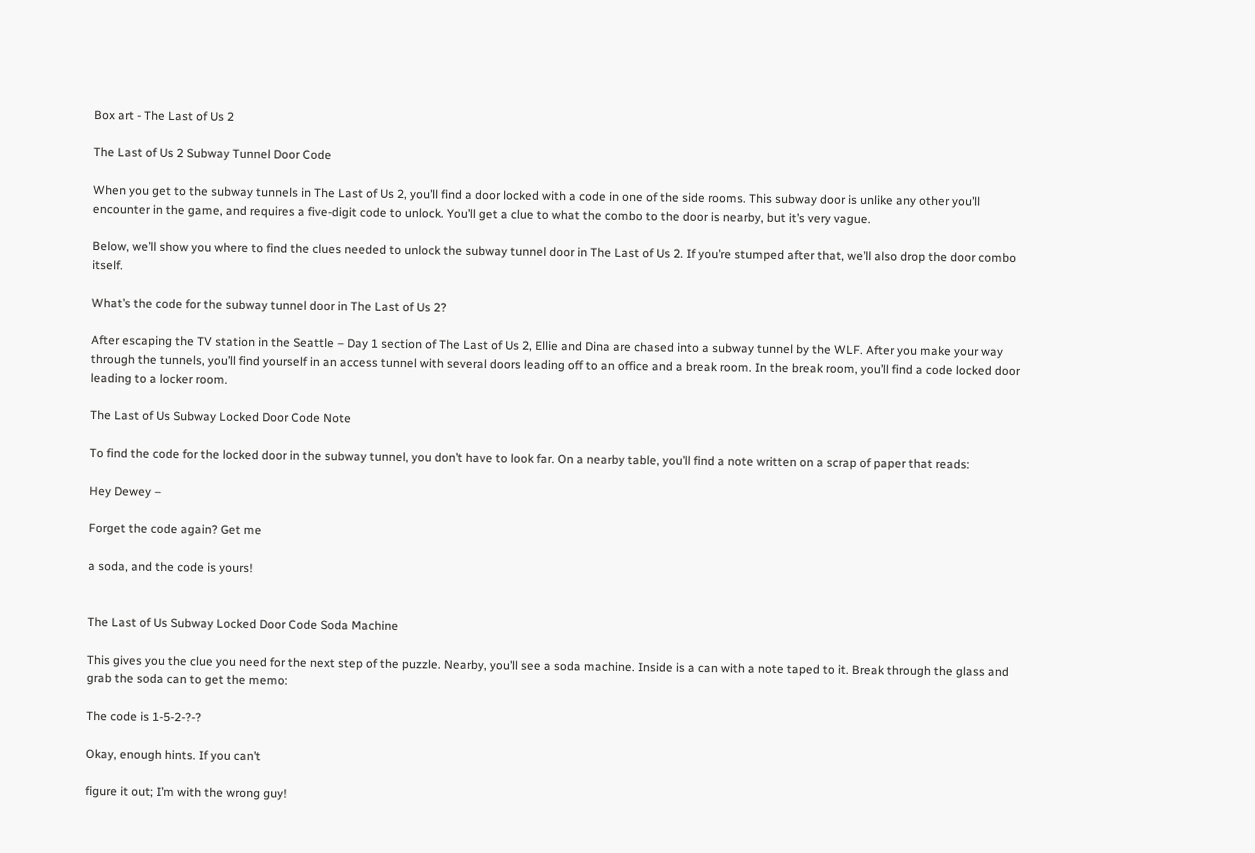Box art - The Last of Us 2

The Last of Us 2 Subway Tunnel Door Code

When you get to the subway tunnels in The Last of Us 2, you’ll find a door locked with a code in one of the side rooms. This subway door is unlike any other you’ll encounter in the game, and requires a five-digit code to unlock. You’ll get a clue to what the combo to the door is nearby, but it’s very vague.

Below, we’ll show you where to find the clues needed to unlock the subway tunnel door in The Last of Us 2. If you’re stumped after that, we’ll also drop the door combo itself.

What’s the code for the subway tunnel door in The Last of Us 2?

After escaping the TV station in the Seattle – Day 1 section of The Last of Us 2, Ellie and Dina are chased into a subway tunnel by the WLF. After you make your way through the tunnels, you’ll find yourself in an access tunnel with several doors leading off to an office and a break room. In the break room, you’ll find a code locked door leading to a locker room.

The Last of Us Subway Locked Door Code Note

To find the code for the locked door in the subway tunnel, you don’t have to look far. On a nearby table, you’ll find a note written on a scrap of paper that reads:

Hey Dewey –

Forget the code again? Get me

a soda, and the code is yours!


The Last of Us Subway Locked Door Code Soda Machine

This gives you the clue you need for the next step of the puzzle. Nearby, you’ll see a soda machine. Inside is a can with a note taped to it. Break through the glass and grab the soda can to get the memo:

The code is 1-5-2-?-?

Okay, enough hints. If you can’t

figure it out; I’m with the wrong guy!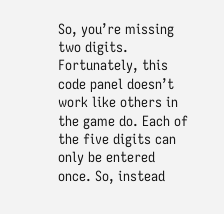So, you’re missing two digits. Fortunately, this code panel doesn’t work like others in the game do. Each of the five digits can only be entered once. So, instead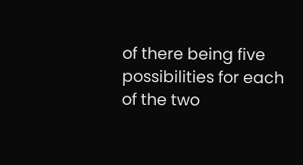of there being five possibilities for each of the two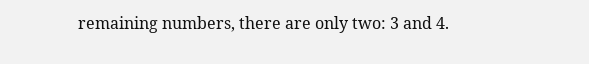remaining numbers, there are only two: 3 and 4.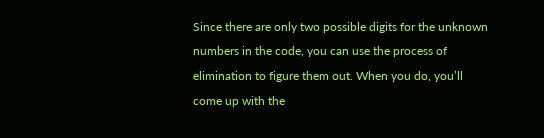Since there are only two possible digits for the unknown numbers in the code, you can use the process of elimination to figure them out. When you do, you’ll come up with the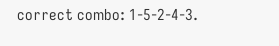correct combo: 1-5-2-4-3.